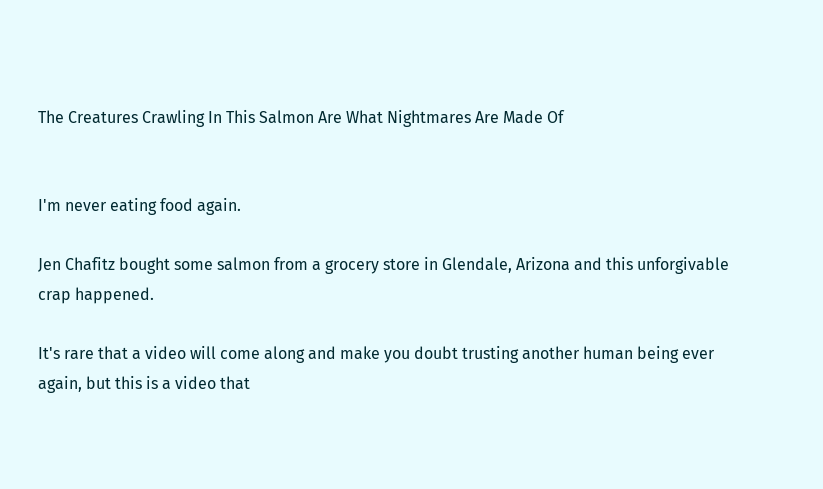The Creatures Crawling In This Salmon Are What Nightmares Are Made Of


I'm never eating food again.

Jen Chafitz bought some salmon from a grocery store in Glendale, Arizona and this unforgivable crap happened.

It's rare that a video will come along and make you doubt trusting another human being ever again, but this is a video that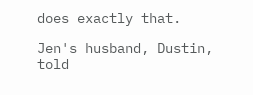does exactly that.

Jen's husband, Dustin, told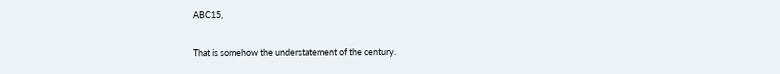ABC15,

That is somehow the understatement of the century.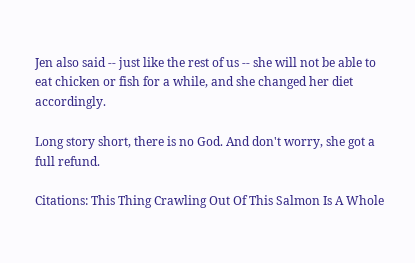Jen also said -- just like the rest of us -- she will not be able to eat chicken or fish for a while, and she changed her diet accordingly.

Long story short, there is no God. And don't worry, she got a full refund.

Citations: This Thing Crawling Out Of This Salmon Is A Whole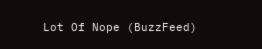Lot Of Nope (BuzzFeed)